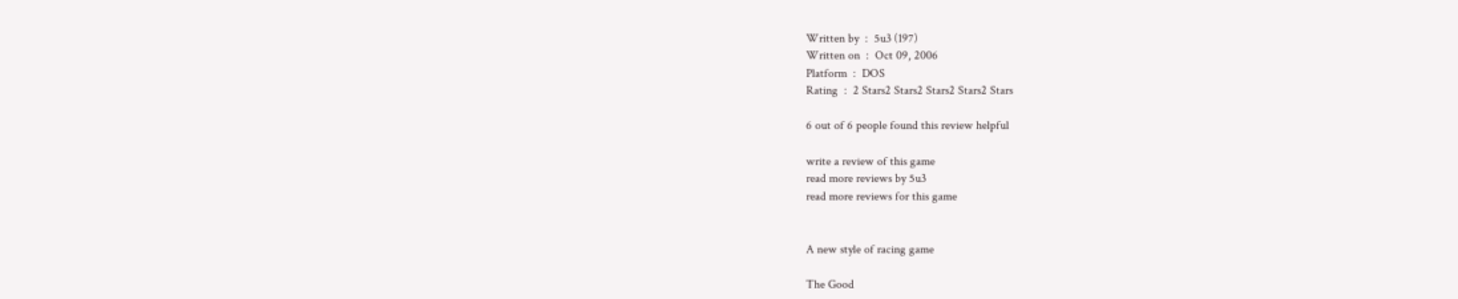Written by  :  5u3 (197)
Written on  :  Oct 09, 2006
Platform  :  DOS
Rating  :  2 Stars2 Stars2 Stars2 Stars2 Stars

6 out of 6 people found this review helpful

write a review of this game
read more reviews by 5u3
read more reviews for this game


A new style of racing game

The Good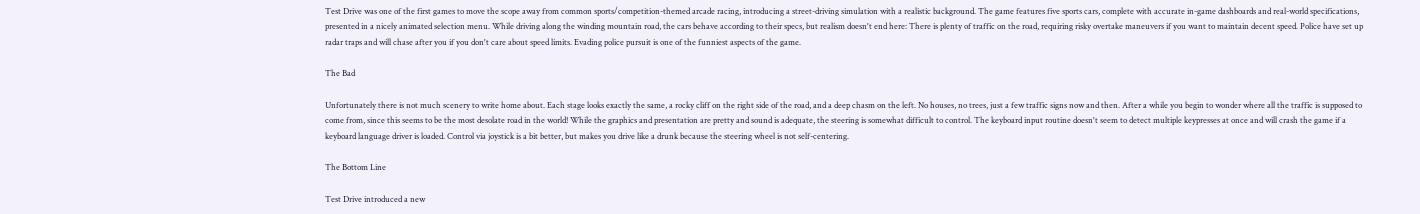Test Drive was one of the first games to move the scope away from common sports/competition-themed arcade racing, introducing a street-driving simulation with a realistic background. The game features five sports cars, complete with accurate in-game dashboards and real-world specifications, presented in a nicely animated selection menu. While driving along the winding mountain road, the cars behave according to their specs, but realism doesn't end here: There is plenty of traffic on the road, requiring risky overtake maneuvers if you want to maintain decent speed. Police have set up radar traps and will chase after you if you don't care about speed limits. Evading police pursuit is one of the funniest aspects of the game.

The Bad

Unfortunately there is not much scenery to write home about. Each stage looks exactly the same, a rocky cliff on the right side of the road, and a deep chasm on the left. No houses, no trees, just a few traffic signs now and then. After a while you begin to wonder where all the traffic is supposed to come from, since this seems to be the most desolate road in the world! While the graphics and presentation are pretty and sound is adequate, the steering is somewhat difficult to control. The keyboard input routine doesn't seem to detect multiple keypresses at once and will crash the game if a keyboard language driver is loaded. Control via joystick is a bit better, but makes you drive like a drunk because the steering wheel is not self-centering.

The Bottom Line

Test Drive introduced a new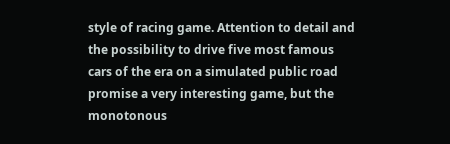style of racing game. Attention to detail and the possibility to drive five most famous cars of the era on a simulated public road promise a very interesting game, but the monotonous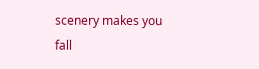scenery makes you fall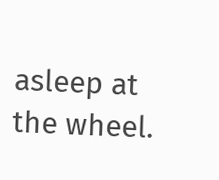asleep at the wheel.